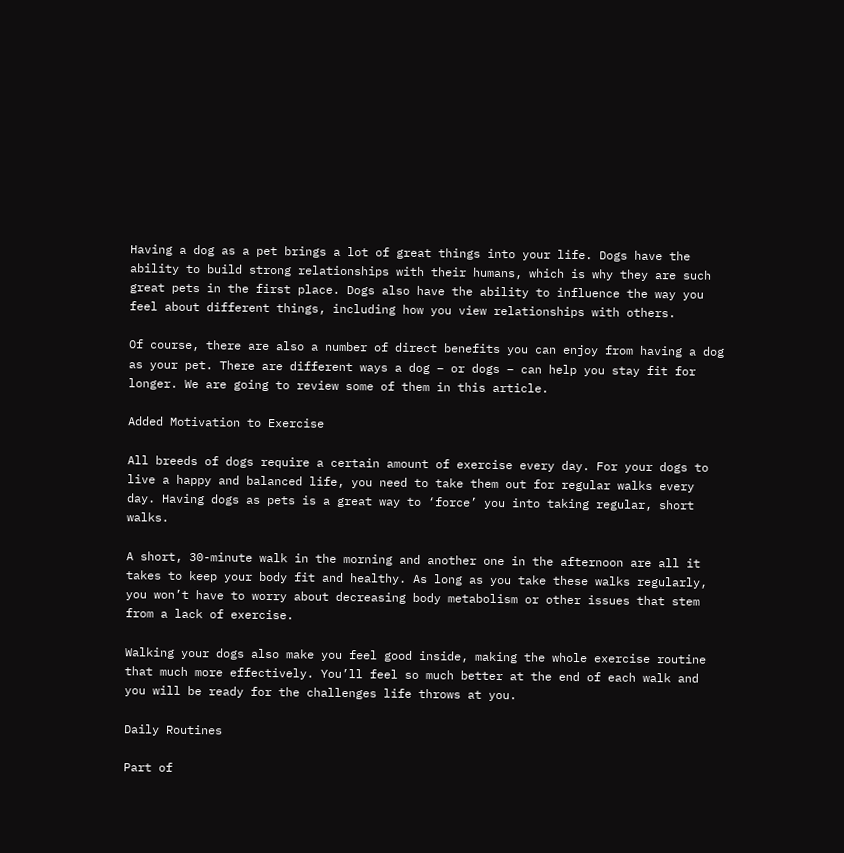Having a dog as a pet brings a lot of great things into your life. Dogs have the ability to build strong relationships with their humans, which is why they are such great pets in the first place. Dogs also have the ability to influence the way you feel about different things, including how you view relationships with others.

Of course, there are also a number of direct benefits you can enjoy from having a dog as your pet. There are different ways a dog – or dogs – can help you stay fit for longer. We are going to review some of them in this article.

Added Motivation to Exercise

All breeds of dogs require a certain amount of exercise every day. For your dogs to live a happy and balanced life, you need to take them out for regular walks every day. Having dogs as pets is a great way to ‘force’ you into taking regular, short walks.

A short, 30-minute walk in the morning and another one in the afternoon are all it takes to keep your body fit and healthy. As long as you take these walks regularly, you won’t have to worry about decreasing body metabolism or other issues that stem from a lack of exercise.

Walking your dogs also make you feel good inside, making the whole exercise routine that much more effectively. You’ll feel so much better at the end of each walk and you will be ready for the challenges life throws at you.

Daily Routines

Part of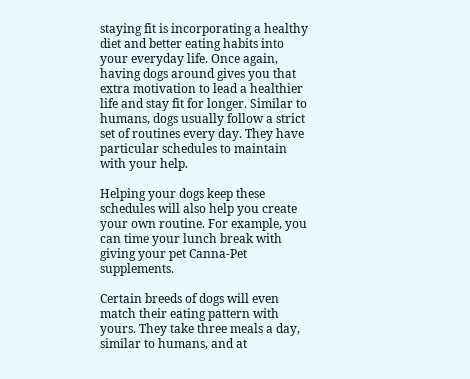staying fit is incorporating a healthy diet and better eating habits into your everyday life. Once again, having dogs around gives you that extra motivation to lead a healthier life and stay fit for longer. Similar to humans, dogs usually follow a strict set of routines every day. They have particular schedules to maintain with your help.

Helping your dogs keep these schedules will also help you create your own routine. For example, you can time your lunch break with giving your pet Canna-Pet supplements.

Certain breeds of dogs will even match their eating pattern with yours. They take three meals a day, similar to humans, and at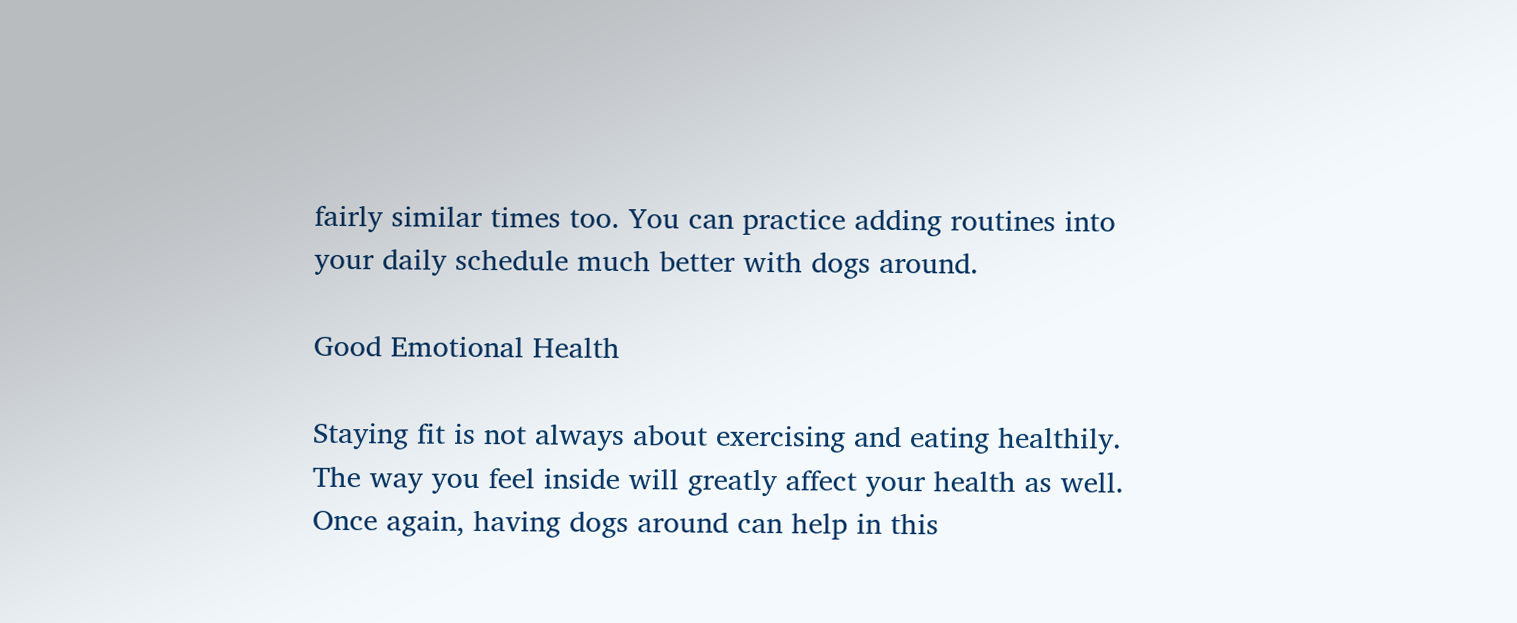fairly similar times too. You can practice adding routines into your daily schedule much better with dogs around.

Good Emotional Health

Staying fit is not always about exercising and eating healthily. The way you feel inside will greatly affect your health as well. Once again, having dogs around can help in this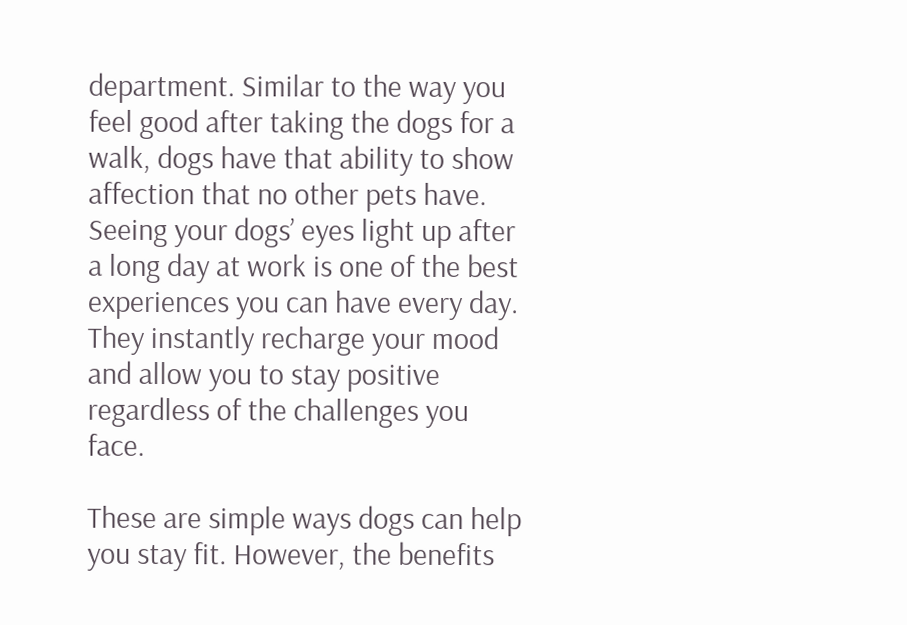department. Similar to the way you feel good after taking the dogs for a walk, dogs have that ability to show affection that no other pets have. Seeing your dogs’ eyes light up after a long day at work is one of the best experiences you can have every day. They instantly recharge your mood and allow you to stay positive regardless of the challenges you face.

These are simple ways dogs can help you stay fit. However, the benefits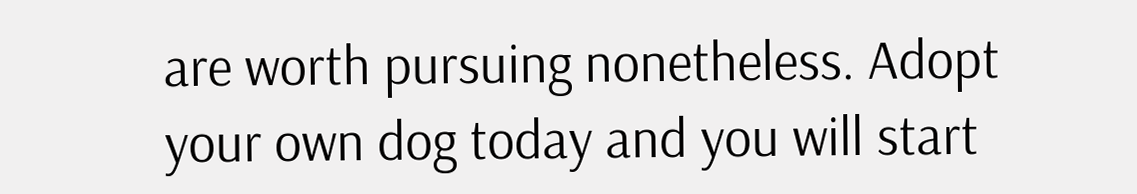are worth pursuing nonetheless. Adopt your own dog today and you will start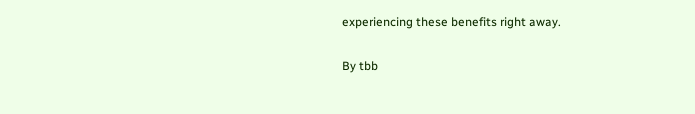experiencing these benefits right away.

By tbb